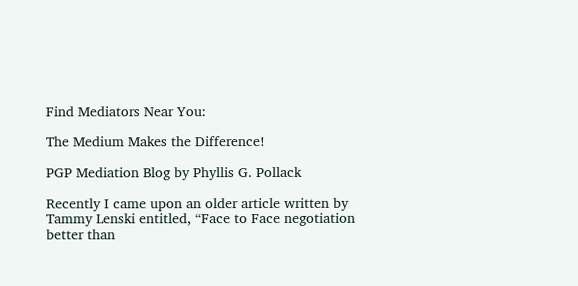Find Mediators Near You:

The Medium Makes the Difference!

PGP Mediation Blog by Phyllis G. Pollack

Recently I came upon an older article written by Tammy Lenski entitled, “Face to Face negotiation better than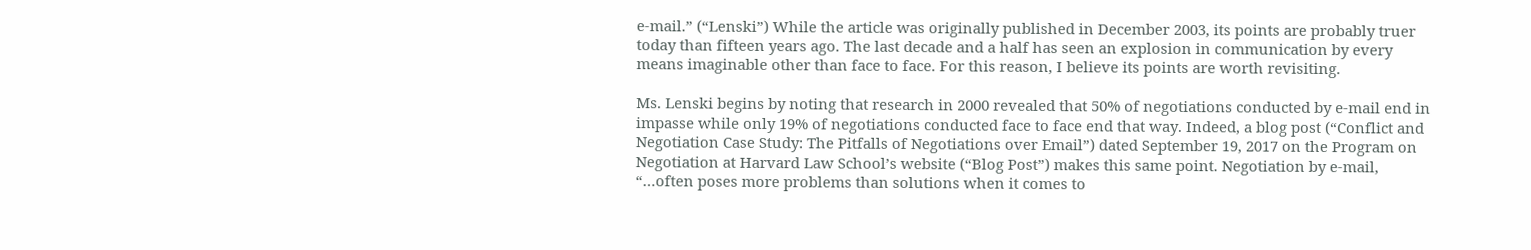e-mail.” (“Lenski”) While the article was originally published in December 2003, its points are probably truer today than fifteen years ago. The last decade and a half has seen an explosion in communication by every means imaginable other than face to face. For this reason, I believe its points are worth revisiting.

Ms. Lenski begins by noting that research in 2000 revealed that 50% of negotiations conducted by e-mail end in impasse while only 19% of negotiations conducted face to face end that way. Indeed, a blog post (“Conflict and Negotiation Case Study: The Pitfalls of Negotiations over Email”) dated September 19, 2017 on the Program on Negotiation at Harvard Law School’s website (“Blog Post”) makes this same point. Negotiation by e-mail, “…often poses more problems than solutions when it comes to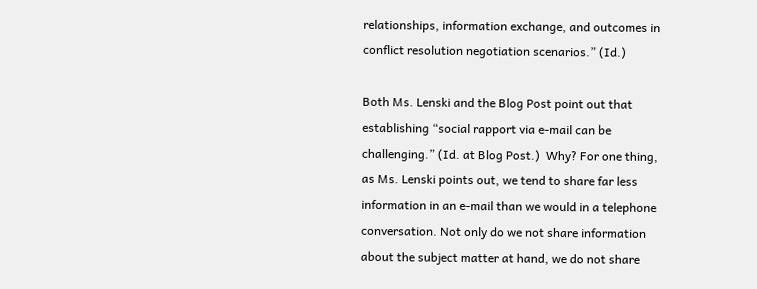relationships, information exchange, and outcomes in conflict resolution negotiation scenarios.” (Id.)

Both Ms. Lenski and the Blog Post point out that establishing “social rapport via e-mail can be challenging.” (Id. at Blog Post.)  Why? For one thing, as Ms. Lenski points out, we tend to share far less information in an e-mail than we would in a telephone conversation. Not only do we not share information about the subject matter at hand, we do not share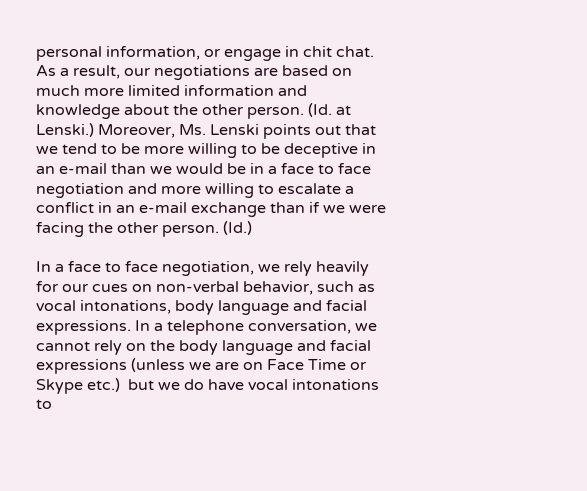personal information, or engage in chit chat. As a result, our negotiations are based on much more limited information and knowledge about the other person. (Id. at Lenski.) Moreover, Ms. Lenski points out that we tend to be more willing to be deceptive in an e-mail than we would be in a face to face negotiation and more willing to escalate a conflict in an e-mail exchange than if we were facing the other person. (Id.)

In a face to face negotiation, we rely heavily for our cues on non-verbal behavior, such as vocal intonations, body language and facial expressions. In a telephone conversation, we cannot rely on the body language and facial expressions (unless we are on Face Time or Skype etc.)  but we do have vocal intonations to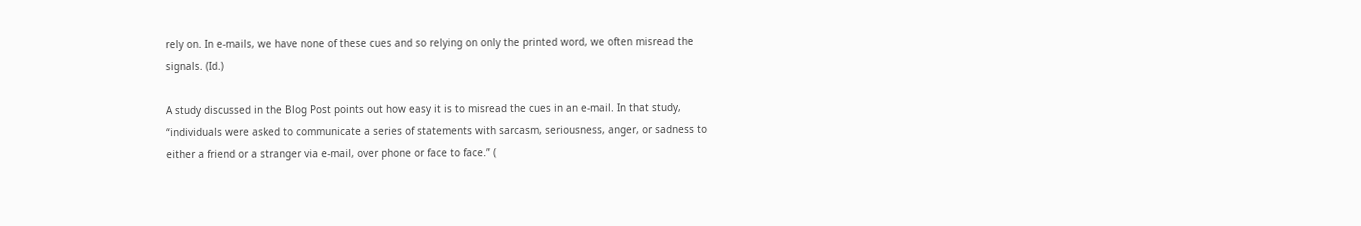rely on. In e-mails, we have none of these cues and so relying on only the printed word, we often misread the signals. (Id.)

A study discussed in the Blog Post points out how easy it is to misread the cues in an e-mail. In that study, “individuals were asked to communicate a series of statements with sarcasm, seriousness, anger, or sadness to either a friend or a stranger via e-mail, over phone or face to face.” (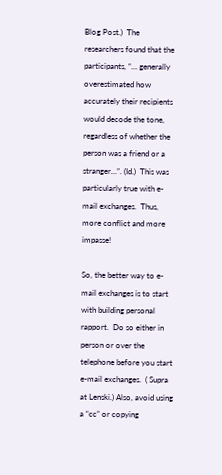Blog Post.)  The researchers found that the participants, “… generally overestimated how accurately their recipients would decode the tone, regardless of whether the person was a friend or a stranger…”. (Id.)  This was particularly true with e-mail exchanges.  Thus, more conflict and more impasse!

So, the better way to e-mail exchanges is to start with building personal rapport.  Do so either in person or over the telephone before you start e-mail exchanges.  ( Supra at Lenski.) Also, avoid using a “cc” or copying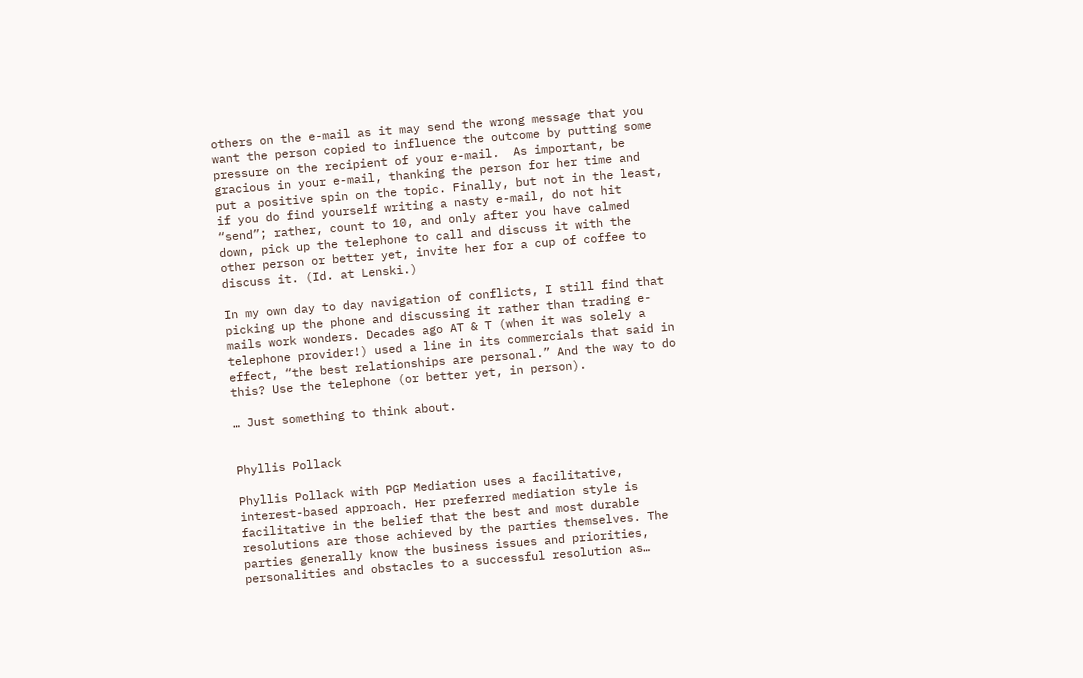others on the e-mail as it may send the wrong message that you want the person copied to influence the outcome by putting some pressure on the recipient of your e-mail.  As important, be gracious in your e-mail, thanking the person for her time and put a positive spin on the topic. Finally, but not in the least, if you do find yourself writing a nasty e-mail, do not hit “send”; rather, count to 10, and only after you have calmed down, pick up the telephone to call and discuss it with the other person or better yet, invite her for a cup of coffee to discuss it. (Id. at Lenski.)

In my own day to day navigation of conflicts, I still find that picking up the phone and discussing it rather than trading e-mails work wonders. Decades ago AT & T (when it was solely a telephone provider!) used a line in its commercials that said in effect, “the best relationships are personal.” And the way to do this? Use the telephone (or better yet, in person).

… Just something to think about.


Phyllis Pollack

Phyllis Pollack with PGP Mediation uses a facilitative, interest-based approach. Her preferred mediation style is facilitative in the belief that the best and most durable resolutions are those achieved by the parties themselves. The parties generally know the business issues and priorities, personalities and obstacles to a successful resolution as…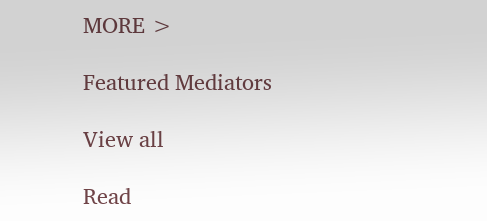MORE >

Featured Mediators

View all

Read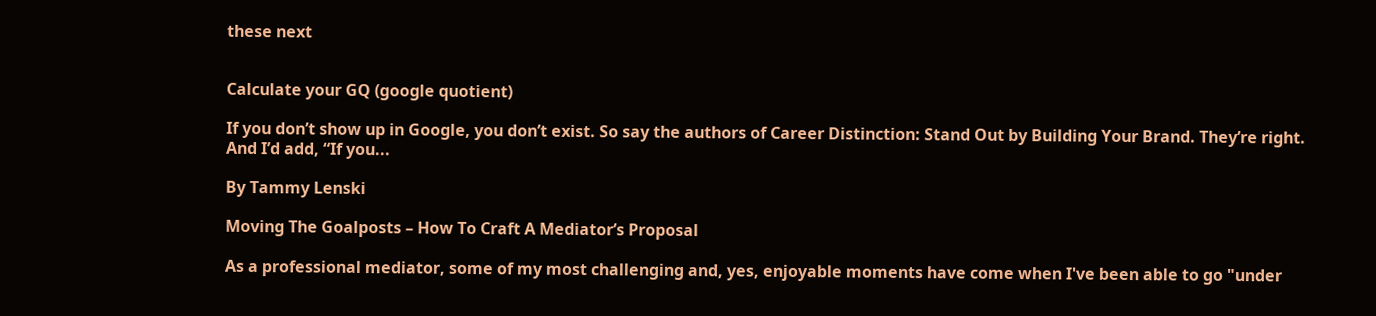these next


Calculate your GQ (google quotient)

If you don’t show up in Google, you don’t exist. So say the authors of Career Distinction: Stand Out by Building Your Brand. They’re right. And I’d add, “If you...

By Tammy Lenski

Moving The Goalposts – How To Craft A Mediator’s Proposal

As a professional mediator, some of my most challenging and, yes, enjoyable moments have come when I've been able to go "under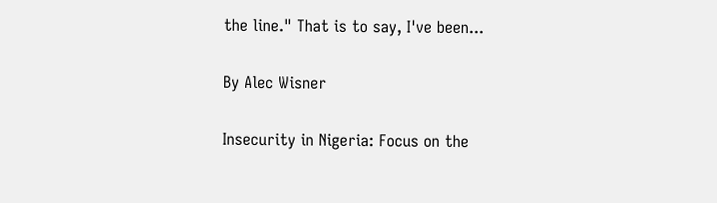the line." That is to say, I've been...

By Alec Wisner

Insecurity in Nigeria: Focus on the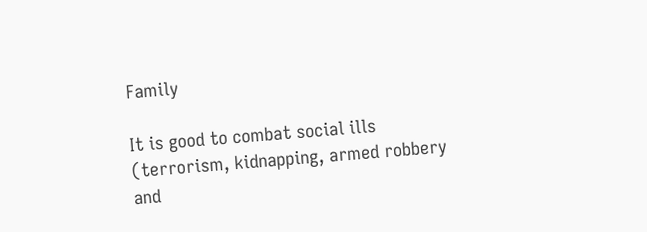Family

It is good to combat social ills (terrorism, kidnapping, armed robbery and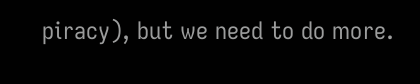piracy), but we need to do more.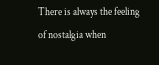There is always the feeling of nostalgia when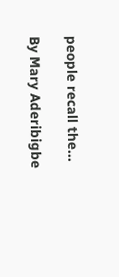people recall the...

By Mary Aderibigbe